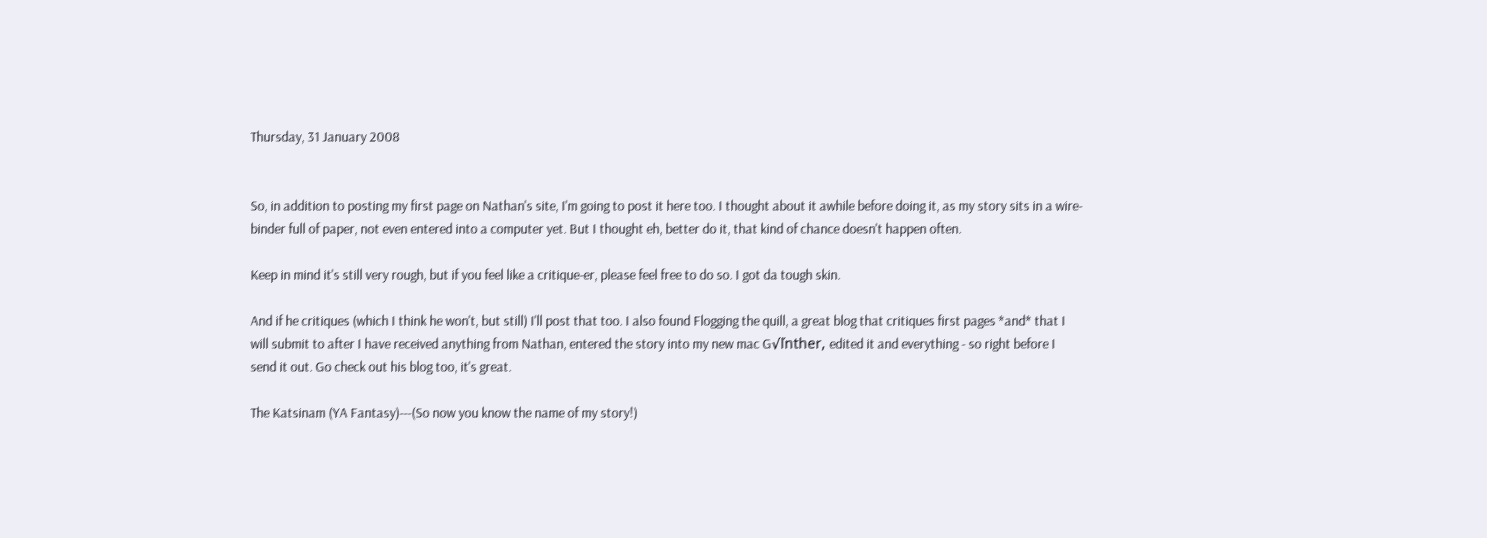Thursday, 31 January 2008


So, in addition to posting my first page on Nathan's site, I'm going to post it here too. I thought about it awhile before doing it, as my story sits in a wire-binder full of paper, not even entered into a computer yet. But I thought eh, better do it, that kind of chance doesn't happen often.

Keep in mind it's still very rough, but if you feel like a critique-er, please feel free to do so. I got da tough skin.

And if he critiques (which I think he won't, but still) I'll post that too. I also found Flogging the quill, a great blog that critiques first pages *and* that I will submit to after I have received anything from Nathan, entered the story into my new mac G√ľnther, edited it and everything - so right before I send it out. Go check out his blog too, it's great.

The Katsinam (YA Fantasy)---(So now you know the name of my story!)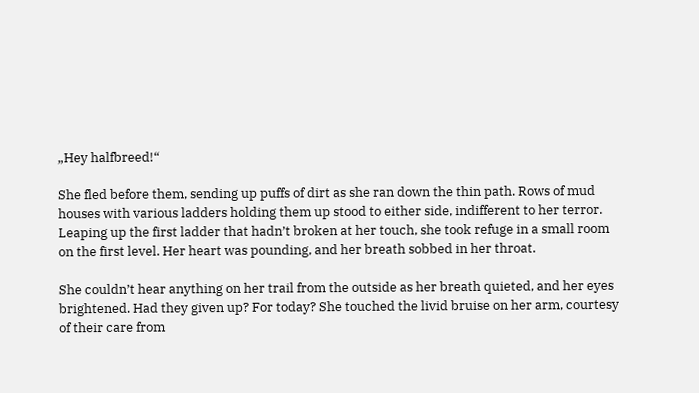„Hey halfbreed!“

She fled before them, sending up puffs of dirt as she ran down the thin path. Rows of mud houses with various ladders holding them up stood to either side, indifferent to her terror. Leaping up the first ladder that hadn’t broken at her touch, she took refuge in a small room on the first level. Her heart was pounding, and her breath sobbed in her throat.

She couldn’t hear anything on her trail from the outside as her breath quieted, and her eyes brightened. Had they given up? For today? She touched the livid bruise on her arm, courtesy of their care from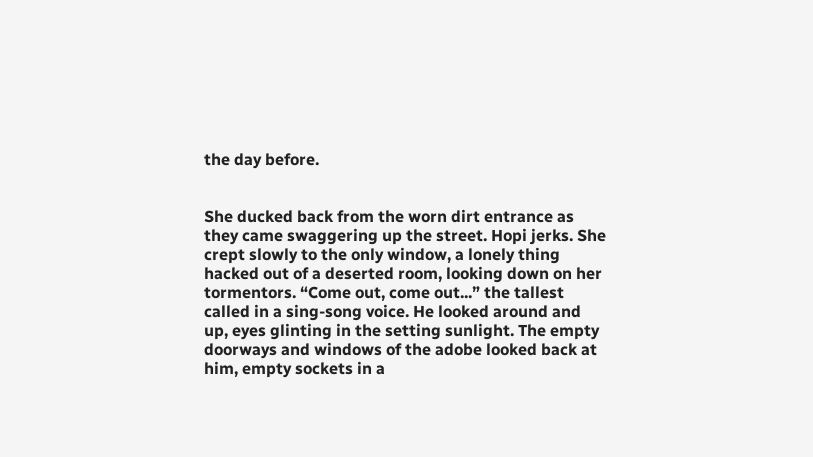the day before.


She ducked back from the worn dirt entrance as they came swaggering up the street. Hopi jerks. She crept slowly to the only window, a lonely thing hacked out of a deserted room, looking down on her tormentors. “Come out, come out...” the tallest called in a sing-song voice. He looked around and up, eyes glinting in the setting sunlight. The empty doorways and windows of the adobe looked back at him, empty sockets in a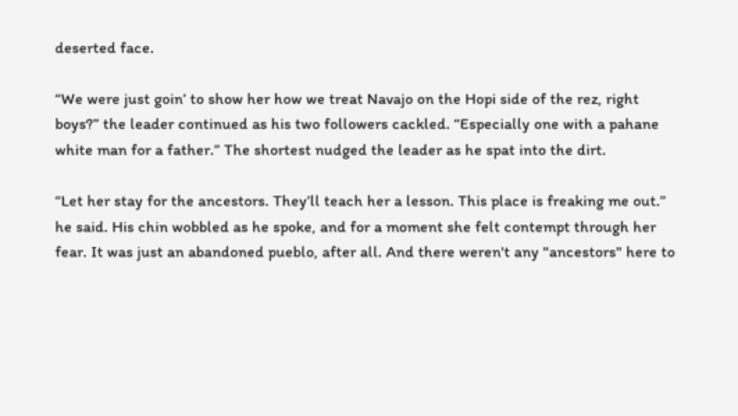deserted face.

“We were just goin’ to show her how we treat Navajo on the Hopi side of the rez, right boys?” the leader continued as his two followers cackled. “Especially one with a pahane white man for a father.” The shortest nudged the leader as he spat into the dirt.

“Let her stay for the ancestors. They’ll teach her a lesson. This place is freaking me out.” he said. His chin wobbled as he spoke, and for a moment she felt contempt through her fear. It was just an abandoned pueblo, after all. And there weren't any "ancestors" here to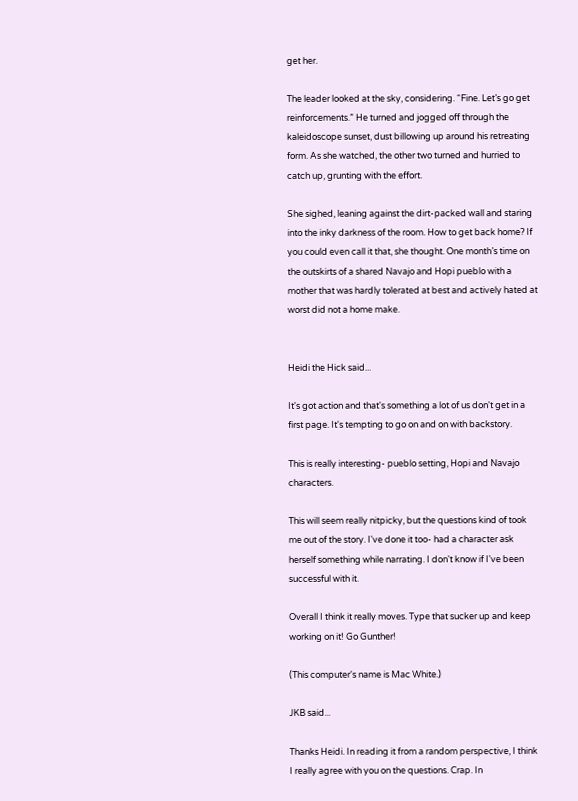get her.

The leader looked at the sky, considering. “Fine. Let’s go get reinforcements.” He turned and jogged off through the kaleidoscope sunset, dust billowing up around his retreating form. As she watched, the other two turned and hurried to catch up, grunting with the effort.

She sighed, leaning against the dirt-packed wall and staring into the inky darkness of the room. How to get back home? If you could even call it that, she thought. One month’s time on the outskirts of a shared Navajo and Hopi pueblo with a mother that was hardly tolerated at best and actively hated at worst did not a home make.


Heidi the Hick said...

It's got action and that's something a lot of us don't get in a first page. It's tempting to go on and on with backstory.

This is really interesting- pueblo setting, Hopi and Navajo characters.

This will seem really nitpicky, but the questions kind of took me out of the story. I've done it too- had a character ask herself something while narrating. I don't know if I've been successful with it.

Overall I think it really moves. Type that sucker up and keep working on it! Go Gunther!

(This computer's name is Mac White.)

JKB said...

Thanks Heidi. In reading it from a random perspective, I think I really agree with you on the questions. Crap. In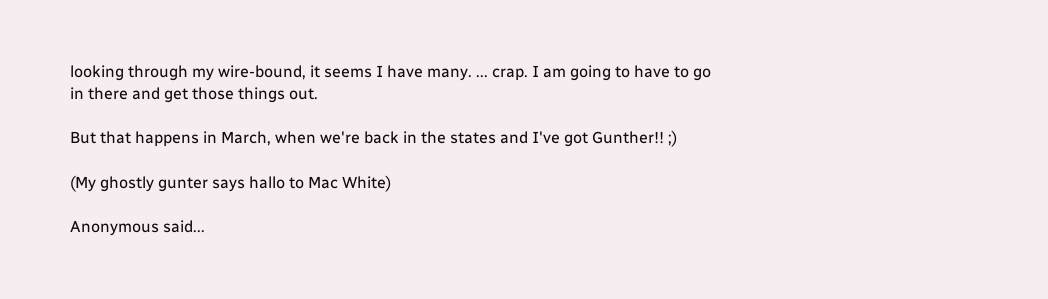looking through my wire-bound, it seems I have many. ... crap. I am going to have to go in there and get those things out.

But that happens in March, when we're back in the states and I've got Gunther!! ;)

(My ghostly gunter says hallo to Mac White)

Anonymous said...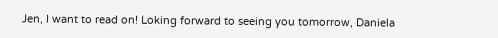Jen, I want to read on! Loking forward to seeing you tomorrow, Daniela